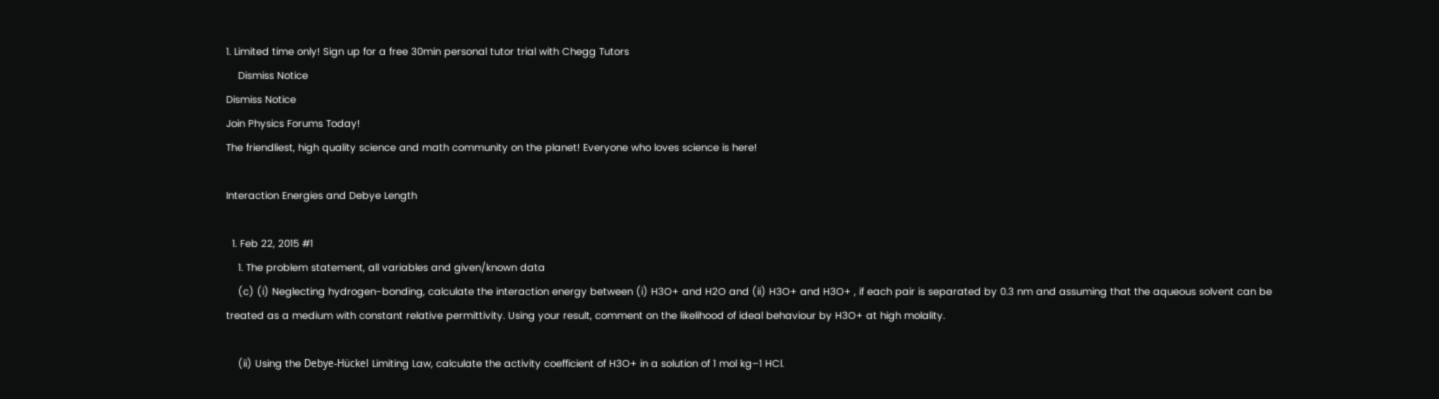1. Limited time only! Sign up for a free 30min personal tutor trial with Chegg Tutors
    Dismiss Notice
Dismiss Notice
Join Physics Forums Today!
The friendliest, high quality science and math community on the planet! Everyone who loves science is here!

Interaction Energies and Debye Length

  1. Feb 22, 2015 #1
    1. The problem statement, all variables and given/known data
    (c) (i) Neglecting hydrogen-bonding, calculate the interaction energy between (i) H3O+ and H2O and (ii) H3O+ and H3O+ , if each pair is separated by 0.3 nm and assuming that the aqueous solvent can be treated as a medium with constant relative permittivity. Using your result, comment on the likelihood of ideal behaviour by H3O+ at high molality.

    (ii) Using the Debye-Hückel Limiting Law, calculate the activity coefficient of H3O+ in a solution of 1 mol kg–1 HCl.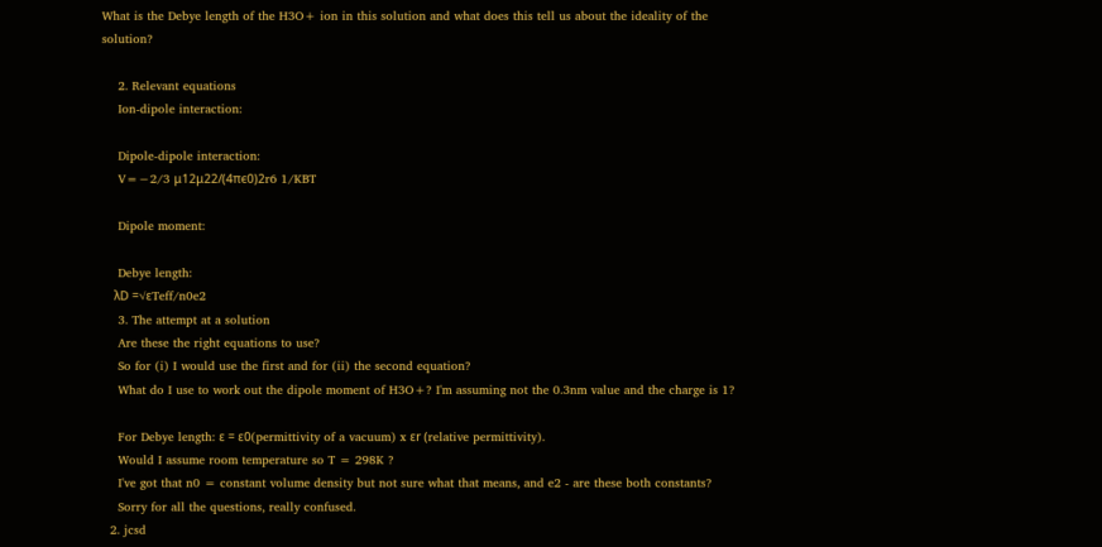What is the Debye length of the H3O+ ion in this solution and what does this tell us about the ideality of the solution?

    2. Relevant equations
    Ion-dipole interaction:

    Dipole-dipole interaction:
    V=−2/3 μ12μ22/(4πϵ0)2r6 1/KBT

    Dipole moment:

    Debye length:
    λD =√εTeff/n0e2
    3. The attempt at a solution
    Are these the right equations to use?
    So for (i) I would use the first and for (ii) the second equation?
    What do I use to work out the dipole moment of H3O+? I'm assuming not the 0.3nm value and the charge is 1?

    For Debye length: ε = ε0(permittivity of a vacuum) x εr (relative permittivity).
    Would I assume room temperature so T = 298K ?
    I've got that n0 = constant volume density but not sure what that means, and e2 - are these both constants?
    Sorry for all the questions, really confused.
  2. jcsd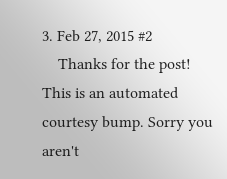3. Feb 27, 2015 #2
    Thanks for the post! This is an automated courtesy bump. Sorry you aren't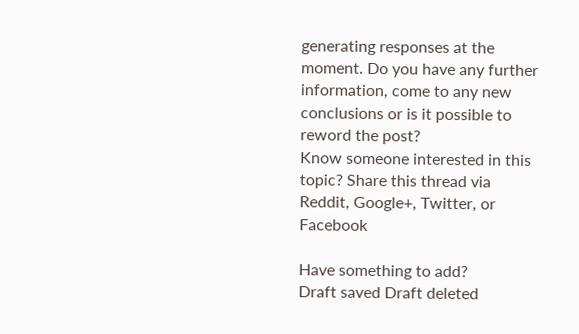generating responses at the moment. Do you have any further information, come to any new conclusions or is it possible to reword the post?
Know someone interested in this topic? Share this thread via Reddit, Google+, Twitter, or Facebook

Have something to add?
Draft saved Draft deleted